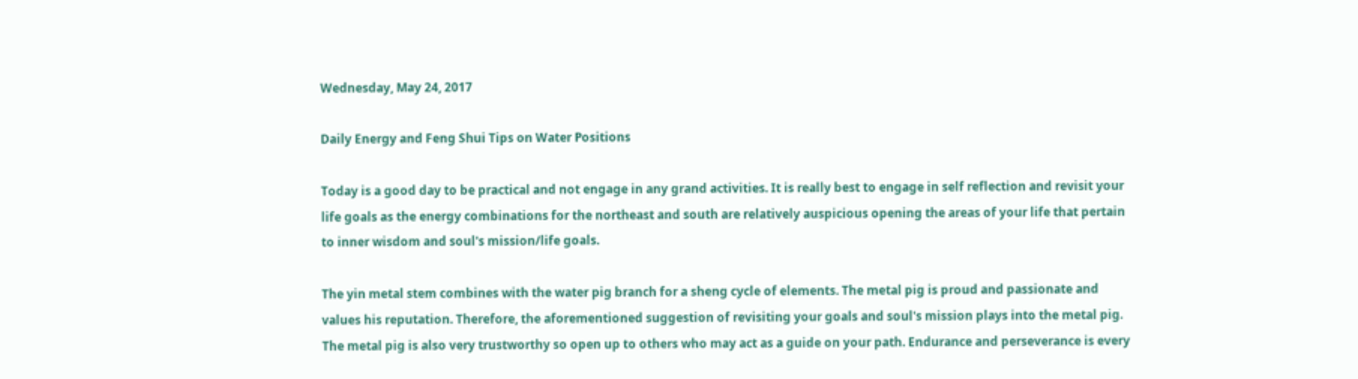Wednesday, May 24, 2017

Daily Energy and Feng Shui Tips on Water Positions

Today is a good day to be practical and not engage in any grand activities. It is really best to engage in self reflection and revisit your life goals as the energy combinations for the northeast and south are relatively auspicious opening the areas of your life that pertain to inner wisdom and soul's mission/life goals.

The yin metal stem combines with the water pig branch for a sheng cycle of elements. The metal pig is proud and passionate and values his reputation. Therefore, the aforementioned suggestion of revisiting your goals and soul's mission plays into the metal pig. The metal pig is also very trustworthy so open up to others who may act as a guide on your path. Endurance and perseverance is every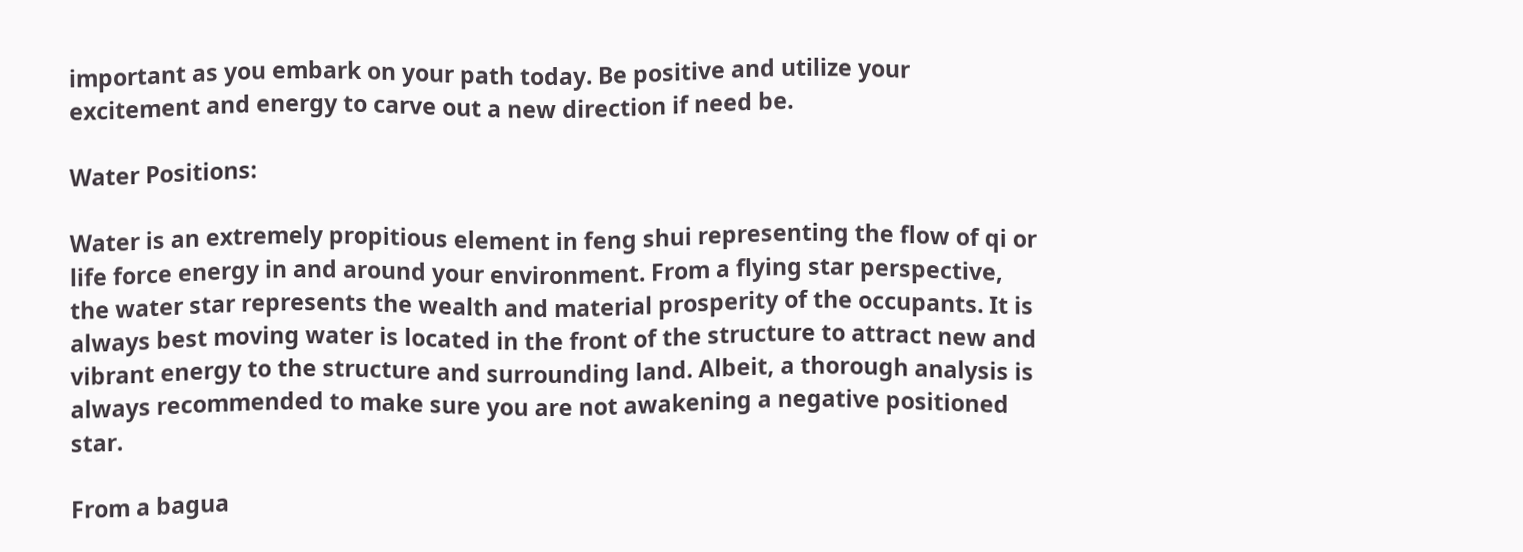important as you embark on your path today. Be positive and utilize your excitement and energy to carve out a new direction if need be.

Water Positions:

Water is an extremely propitious element in feng shui representing the flow of qi or life force energy in and around your environment. From a flying star perspective, the water star represents the wealth and material prosperity of the occupants. It is always best moving water is located in the front of the structure to attract new and vibrant energy to the structure and surrounding land. Albeit, a thorough analysis is always recommended to make sure you are not awakening a negative positioned star.

From a bagua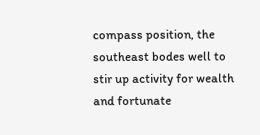compass position, the southeast bodes well to stir up activity for wealth and fortunate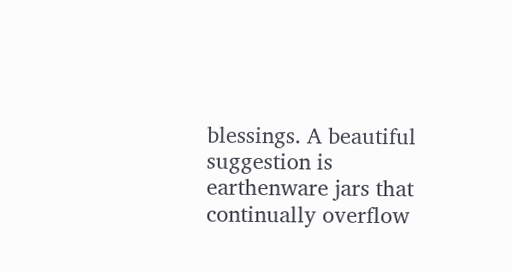blessings. A beautiful suggestion is earthenware jars that continually overflow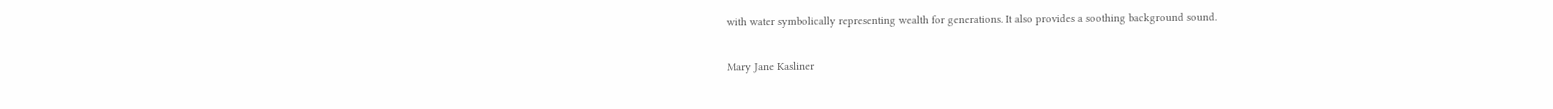with water symbolically representing wealth for generations. It also provides a soothing background sound.

Mary Jane Kasliner